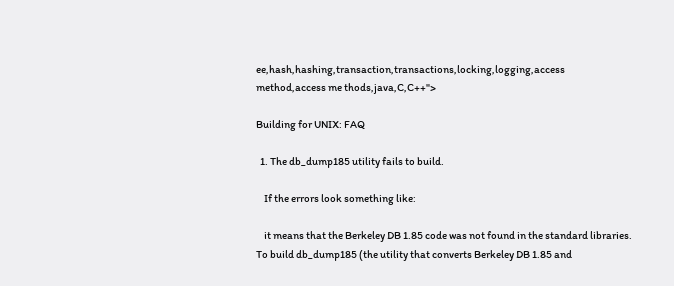ee,hash,hashing,transaction,transactions,locking,logging,access method,access me thods,java,C,C++">

Building for UNIX: FAQ

  1. The db_dump185 utility fails to build.

    If the errors look something like:

    it means that the Berkeley DB 1.85 code was not found in the standard libraries. To build db_dump185 (the utility that converts Berkeley DB 1.85 and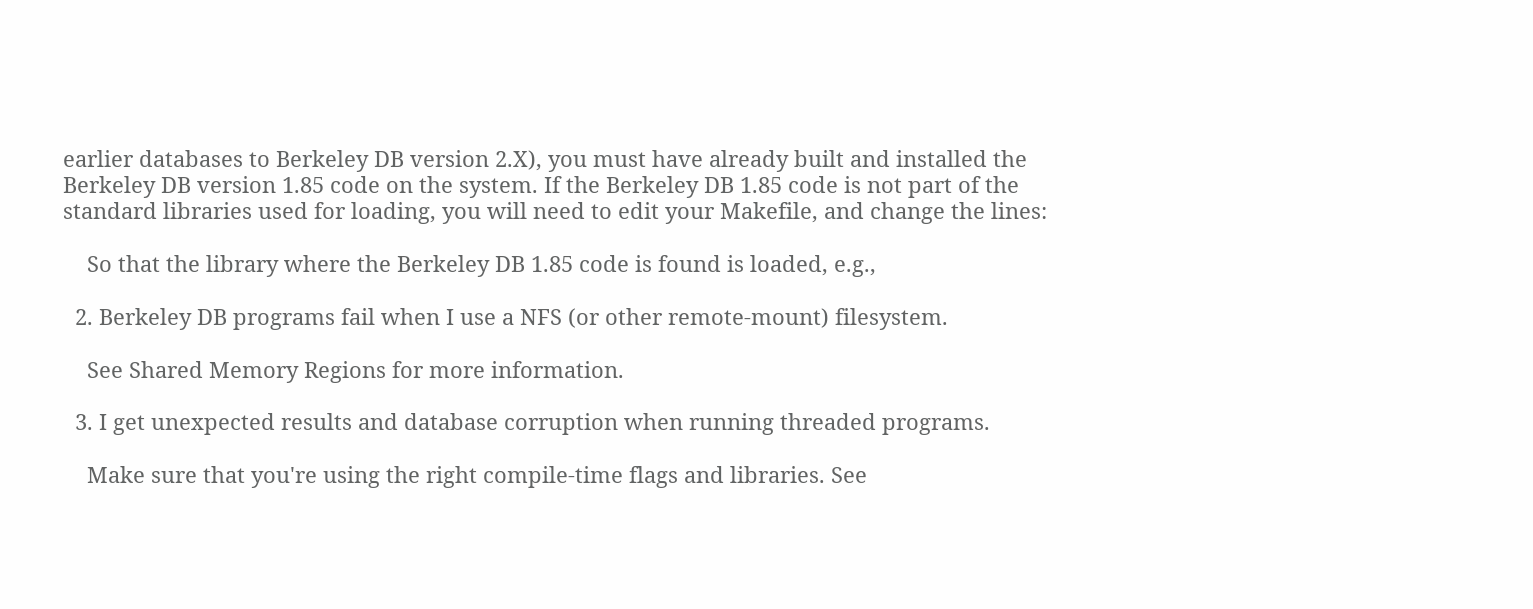earlier databases to Berkeley DB version 2.X), you must have already built and installed the Berkeley DB version 1.85 code on the system. If the Berkeley DB 1.85 code is not part of the standard libraries used for loading, you will need to edit your Makefile, and change the lines:

    So that the library where the Berkeley DB 1.85 code is found is loaded, e.g.,

  2. Berkeley DB programs fail when I use a NFS (or other remote-mount) filesystem.

    See Shared Memory Regions for more information.

  3. I get unexpected results and database corruption when running threaded programs.

    Make sure that you're using the right compile-time flags and libraries. See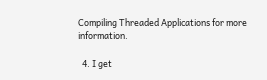Compiling Threaded Applications for more information.

  4. I get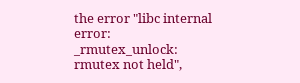the error "libc internal error: _rmutex_unlock: rmutex not held",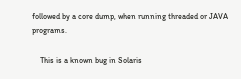followed by a core dump, when running threaded or JAVA programs.

    This is a known bug in Solaris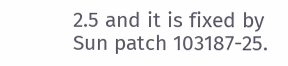2.5 and it is fixed by Sun patch 103187-25.